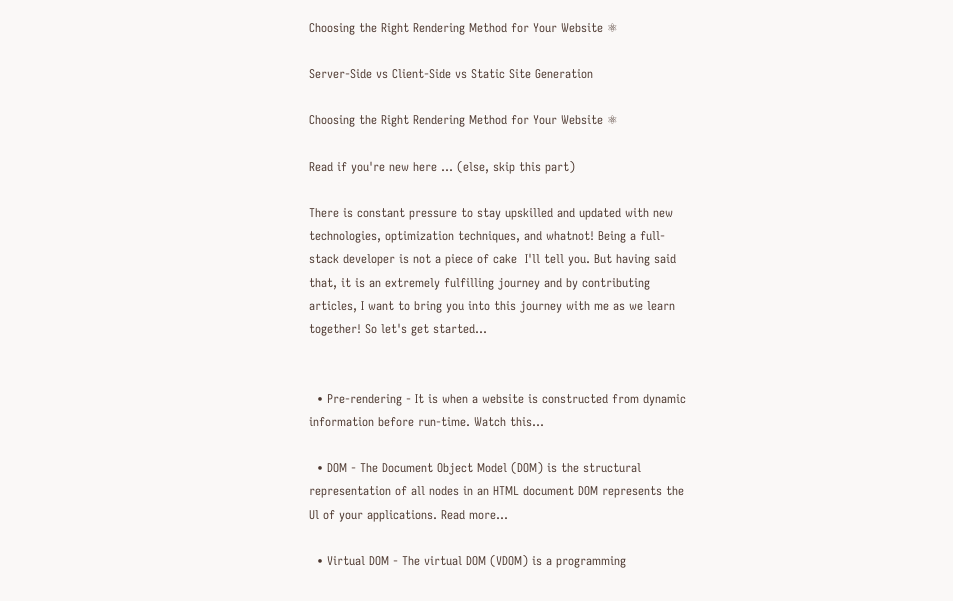Choosing the Right Rendering Method for Your Website ⚛

Server-Side vs Client-Side vs Static Site Generation

Choosing the Right Rendering Method for Your Website ⚛

Read if you're new here ... (else, skip this part)

There is constant pressure to stay upskilled and updated with new technologies, optimization techniques, and whatnot! Being a full-stack developer is not a piece of cake  I'll tell you. But having said that, it is an extremely fulfilling journey and by contributing articles, I want to bring you into this journey with me as we learn together! So let's get started...


  • Pre-rendering - It is when a website is constructed from dynamic information before run-time. Watch this...

  • DOM - The Document Object Model (DOM) is the structural representation of all nodes in an HTML document DOM represents the Ul of your applications. Read more...

  • Virtual DOM - The virtual DOM (VDOM) is a programming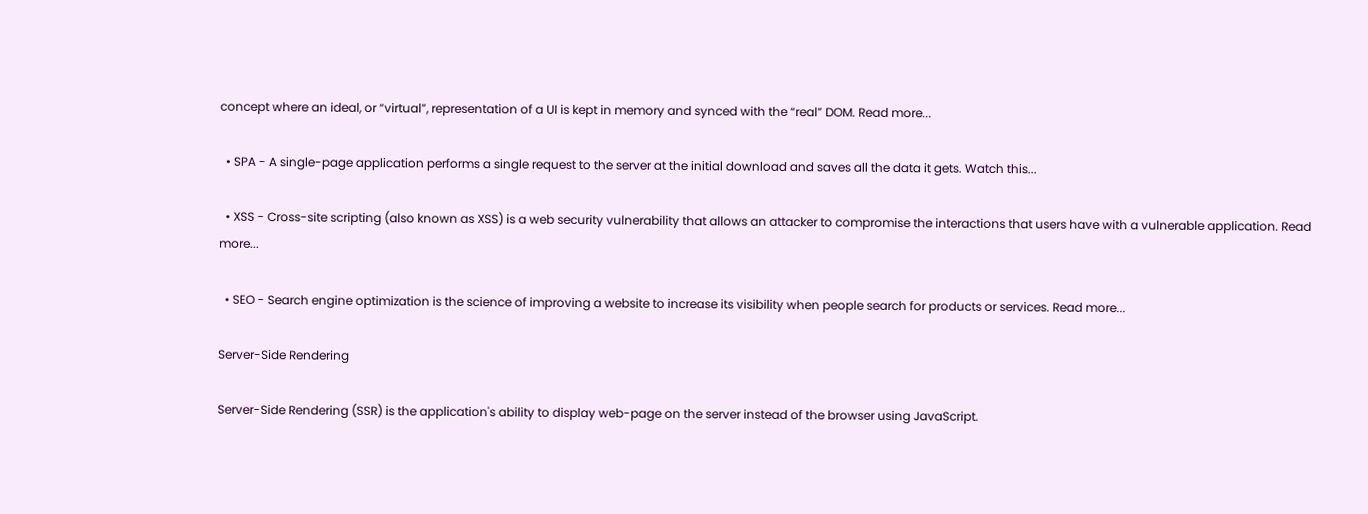concept where an ideal, or “virtual”, representation of a UI is kept in memory and synced with the “real” DOM. Read more...

  • SPA - A single-page application performs a single request to the server at the initial download and saves all the data it gets. Watch this...

  • XSS - Cross-site scripting (also known as XSS) is a web security vulnerability that allows an attacker to compromise the interactions that users have with a vulnerable application. Read more...

  • SEO - Search engine optimization is the science of improving a website to increase its visibility when people search for products or services. Read more...

Server-Side Rendering

Server-Side Rendering (SSR) is the application's ability to display web-page on the server instead of the browser using JavaScript.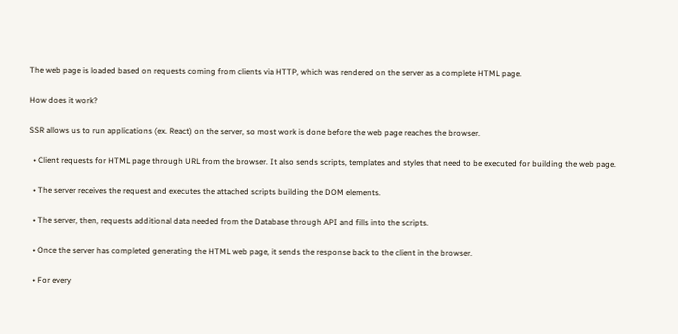The web page is loaded based on requests coming from clients via HTTP, which was rendered on the server as a complete HTML page.

How does it work?

SSR allows us to run applications (ex. React) on the server, so most work is done before the web page reaches the browser.

  • Client requests for HTML page through URL from the browser. It also sends scripts, templates and styles that need to be executed for building the web page.

  • The server receives the request and executes the attached scripts building the DOM elements.

  • The server, then, requests additional data needed from the Database through API and fills into the scripts.

  • Once the server has completed generating the HTML web page, it sends the response back to the client in the browser.

  • For every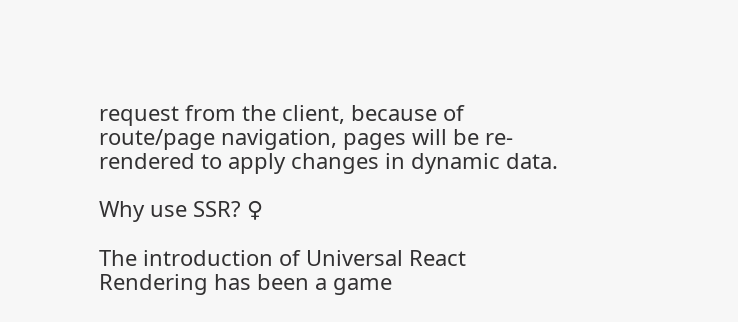request from the client, because of route/page navigation, pages will be re-rendered to apply changes in dynamic data.

Why use SSR? ♀

The introduction of Universal React Rendering has been a game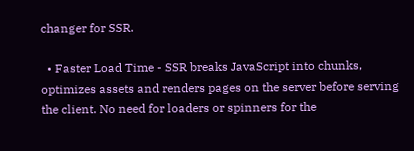changer for SSR.

  • Faster Load Time - SSR breaks JavaScript into chunks, optimizes assets and renders pages on the server before serving the client. No need for loaders or spinners for the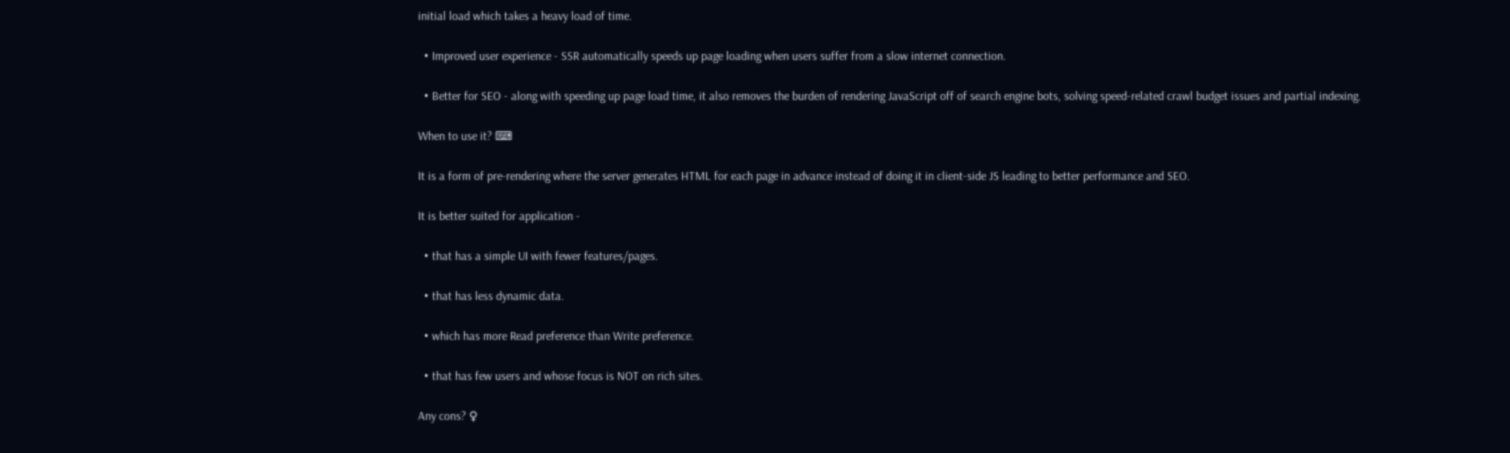initial load which takes a heavy load of time.

  • Improved user experience - SSR automatically speeds up page loading when users suffer from a slow internet connection.

  • Better for SEO - along with speeding up page load time, it also removes the burden of rendering JavaScript off of search engine bots, solving speed-related crawl budget issues and partial indexing.

When to use it? ⌨

It is a form of pre-rendering where the server generates HTML for each page in advance instead of doing it in client-side JS leading to better performance and SEO.

It is better suited for application -

  • that has a simple UI with fewer features/pages.

  • that has less dynamic data.

  • which has more Read preference than Write preference.

  • that has few users and whose focus is NOT on rich sites.

Any cons? ♀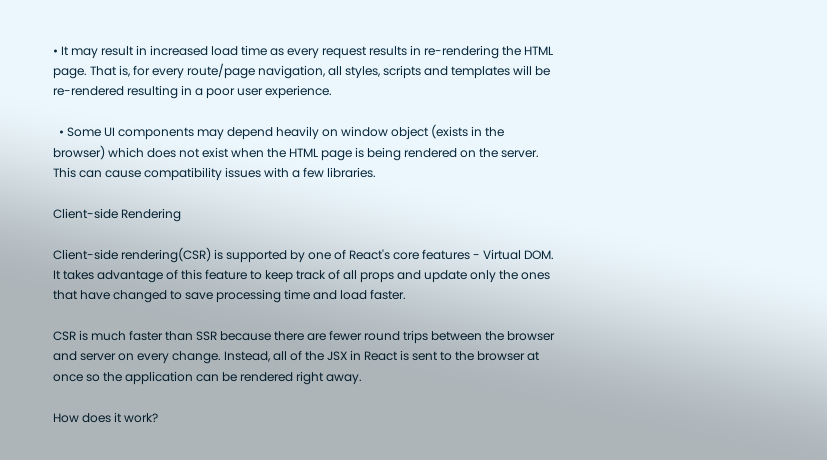• It may result in increased load time as every request results in re-rendering the HTML page. That is, for every route/page navigation, all styles, scripts and templates will be re-rendered resulting in a poor user experience.

  • Some UI components may depend heavily on window object (exists in the browser) which does not exist when the HTML page is being rendered on the server. This can cause compatibility issues with a few libraries.

Client-side Rendering

Client-side rendering(CSR) is supported by one of React's core features - Virtual DOM. It takes advantage of this feature to keep track of all props and update only the ones that have changed to save processing time and load faster.

CSR is much faster than SSR because there are fewer round trips between the browser and server on every change. Instead, all of the JSX in React is sent to the browser at once so the application can be rendered right away.

How does it work?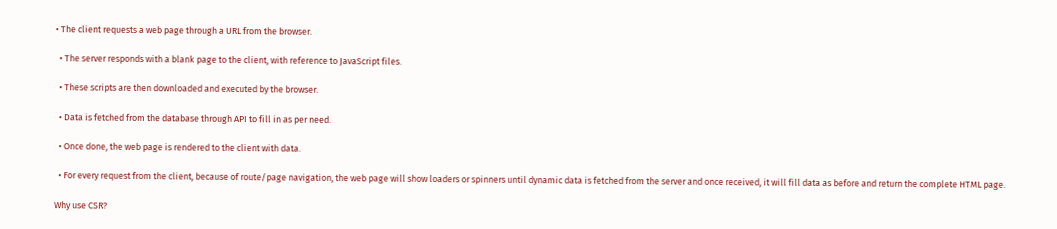• The client requests a web page through a URL from the browser.

  • The server responds with a blank page to the client, with reference to JavaScript files.

  • These scripts are then downloaded and executed by the browser.

  • Data is fetched from the database through API to fill in as per need.

  • Once done, the web page is rendered to the client with data.

  • For every request from the client, because of route/page navigation, the web page will show loaders or spinners until dynamic data is fetched from the server and once received, it will fill data as before and return the complete HTML page.

Why use CSR?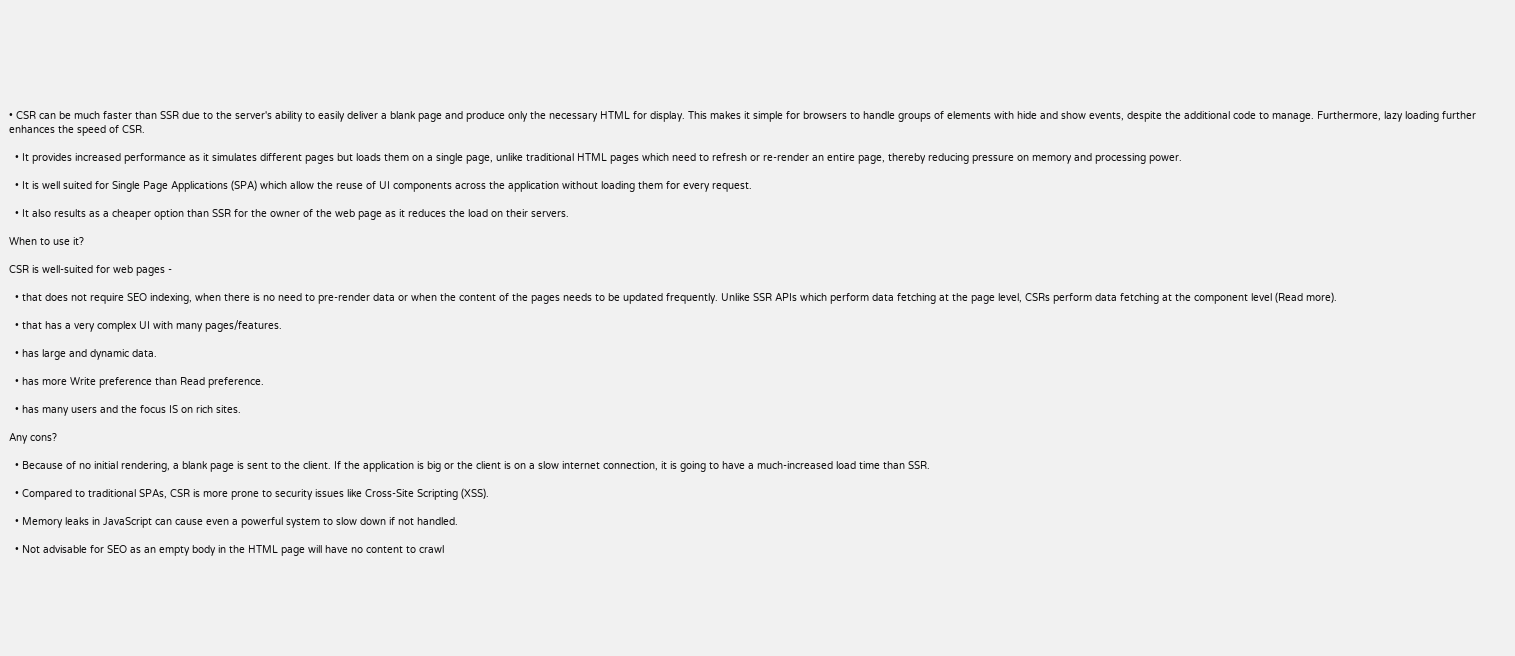• CSR can be much faster than SSR due to the server's ability to easily deliver a blank page and produce only the necessary HTML for display. This makes it simple for browsers to handle groups of elements with hide and show events, despite the additional code to manage. Furthermore, lazy loading further enhances the speed of CSR.

  • It provides increased performance as it simulates different pages but loads them on a single page, unlike traditional HTML pages which need to refresh or re-render an entire page, thereby reducing pressure on memory and processing power.

  • It is well suited for Single Page Applications (SPA) which allow the reuse of UI components across the application without loading them for every request.

  • It also results as a cheaper option than SSR for the owner of the web page as it reduces the load on their servers.

When to use it?

CSR is well-suited for web pages -

  • that does not require SEO indexing, when there is no need to pre-render data or when the content of the pages needs to be updated frequently. Unlike SSR APIs which perform data fetching at the page level, CSRs perform data fetching at the component level (Read more).

  • that has a very complex UI with many pages/features.

  • has large and dynamic data.

  • has more Write preference than Read preference.

  • has many users and the focus IS on rich sites.

Any cons?

  • Because of no initial rendering, a blank page is sent to the client. If the application is big or the client is on a slow internet connection, it is going to have a much-increased load time than SSR.

  • Compared to traditional SPAs, CSR is more prone to security issues like Cross-Site Scripting (XSS).

  • Memory leaks in JavaScript can cause even a powerful system to slow down if not handled.

  • Not advisable for SEO as an empty body in the HTML page will have no content to crawl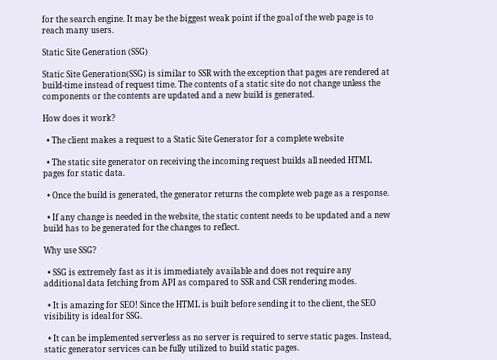for the search engine. It may be the biggest weak point if the goal of the web page is to reach many users.

Static Site Generation (SSG)

Static Site Generation(SSG) is similar to SSR with the exception that pages are rendered at build-time instead of request time. The contents of a static site do not change unless the components or the contents are updated and a new build is generated.

How does it work?

  • The client makes a request to a Static Site Generator for a complete website

  • The static site generator on receiving the incoming request builds all needed HTML pages for static data.

  • Once the build is generated, the generator returns the complete web page as a response.

  • If any change is needed in the website, the static content needs to be updated and a new build has to be generated for the changes to reflect.

Why use SSG?

  • SSG is extremely fast as it is immediately available and does not require any additional data fetching from API as compared to SSR and CSR rendering modes.

  • It is amazing for SEO! Since the HTML is built before sending it to the client, the SEO visibility is ideal for SSG.

  • It can be implemented serverless as no server is required to serve static pages. Instead, static generator services can be fully utilized to build static pages.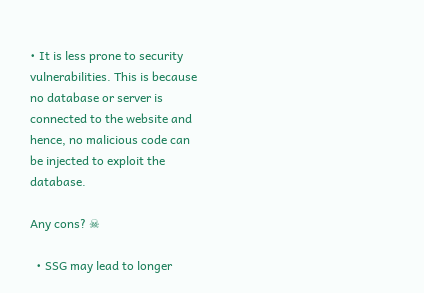• It is less prone to security vulnerabilities. This is because no database or server is connected to the website and hence, no malicious code can be injected to exploit the database.

Any cons? ☠

  • SSG may lead to longer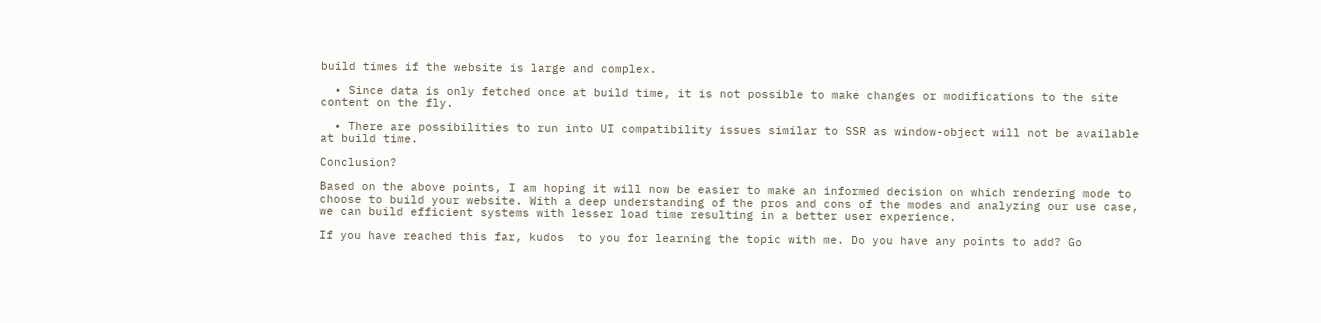build times if the website is large and complex.

  • Since data is only fetched once at build time, it is not possible to make changes or modifications to the site content on the fly.

  • There are possibilities to run into UI compatibility issues similar to SSR as window-object will not be available at build time.

Conclusion?

Based on the above points, I am hoping it will now be easier to make an informed decision on which rendering mode to choose to build your website. With a deep understanding of the pros and cons of the modes and analyzing our use case, we can build efficient systems with lesser load time resulting in a better user experience.

If you have reached this far, kudos  to you for learning the topic with me. Do you have any points to add? Go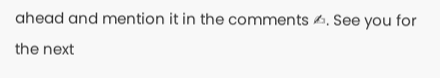ahead and mention it in the comments ✍. See you for the next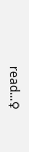read...♀